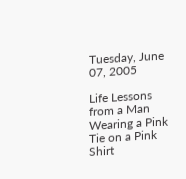Tuesday, June 07, 2005

Life Lessons from a Man Wearing a Pink Tie on a Pink Shirt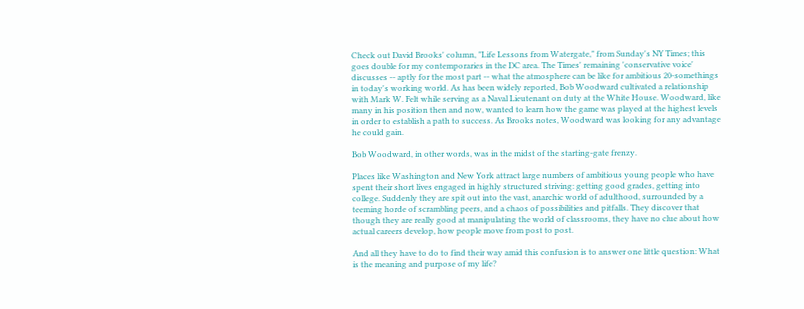Check out David Brooks' column, "Life Lessons from Watergate," from Sunday's NY Times; this goes double for my contemporaries in the DC area. The Times' remaining 'conservative voice' discusses -- aptly for the most part -- what the atmosphere can be like for ambitious 20-somethings in today's working world. As has been widely reported, Bob Woodward cultivated a relationship with Mark W. Felt while serving as a Naval Lieutenant on duty at the White House. Woodward, like many in his position then and now, wanted to learn how the game was played at the highest levels in order to establish a path to success. As Brooks notes, Woodward was looking for any advantage he could gain.

Bob Woodward, in other words, was in the midst of the starting-gate frenzy.

Places like Washington and New York attract large numbers of ambitious young people who have spent their short lives engaged in highly structured striving: getting good grades, getting into college. Suddenly they are spit out into the vast, anarchic world of adulthood, surrounded by a teeming horde of scrambling peers, and a chaos of possibilities and pitfalls. They discover that though they are really good at manipulating the world of classrooms, they have no clue about how actual careers develop, how people move from post to post.

And all they have to do to find their way amid this confusion is to answer one little question: What is the meaning and purpose of my life?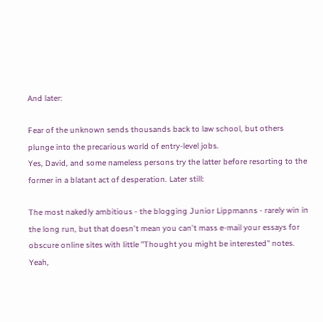And later:

Fear of the unknown sends thousands back to law school, but others plunge into the precarious world of entry-level jobs.
Yes, David, and some nameless persons try the latter before resorting to the former in a blatant act of desperation. Later still:

The most nakedly ambitious - the blogging Junior Lippmanns - rarely win in the long run, but that doesn't mean you can't mass e-mail your essays for obscure online sites with little "Thought you might be interested" notes.
Yeah,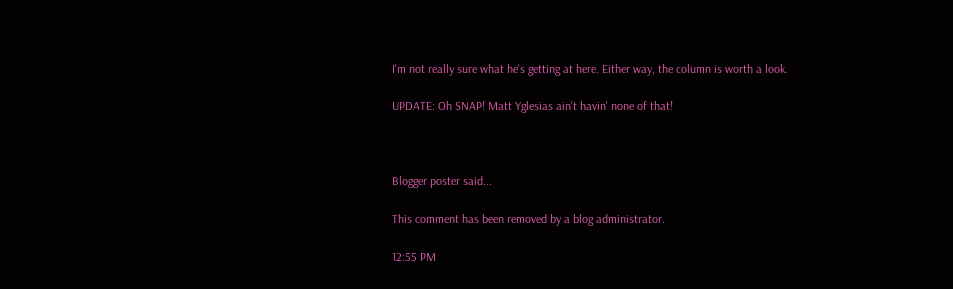I'm not really sure what he's getting at here. Either way, the column is worth a look.

UPDATE: Oh SNAP! Matt Yglesias ain't havin' none of that!



Blogger poster said...

This comment has been removed by a blog administrator.

12:55 PM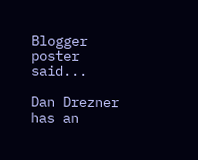Blogger poster said...

Dan Drezner has an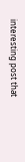interesting post that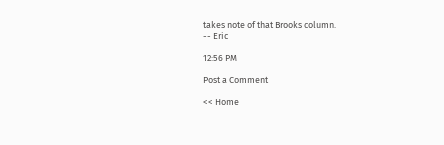takes note of that Brooks column.
-- Eric

12:56 PM

Post a Comment

<< Home